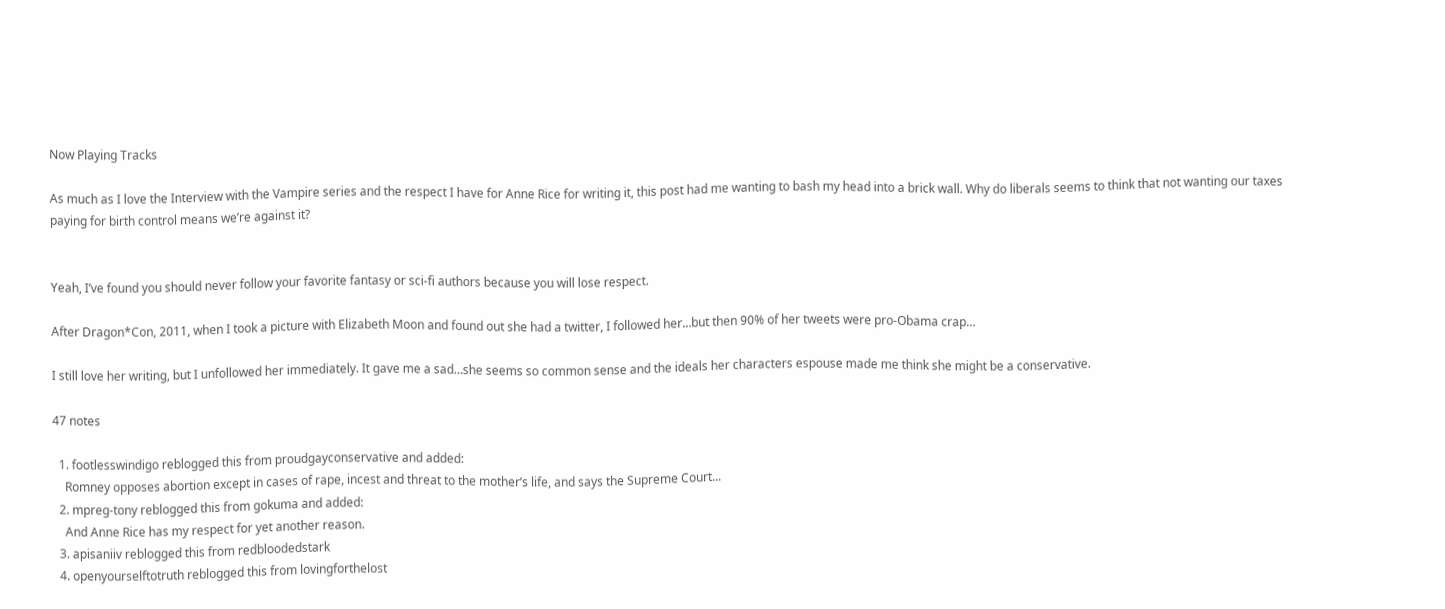Now Playing Tracks

As much as I love the Interview with the Vampire series and the respect I have for Anne Rice for writing it, this post had me wanting to bash my head into a brick wall. Why do liberals seems to think that not wanting our taxes paying for birth control means we’re against it?


Yeah, I’ve found you should never follow your favorite fantasy or sci-fi authors because you will lose respect.

After Dragon*Con, 2011, when I took a picture with Elizabeth Moon and found out she had a twitter, I followed her…but then 90% of her tweets were pro-Obama crap…

I still love her writing, but I unfollowed her immediately. It gave me a sad…she seems so common sense and the ideals her characters espouse made me think she might be a conservative.

47 notes

  1. footlesswindigo reblogged this from proudgayconservative and added:
    Romney opposes abortion except in cases of rape, incest and threat to the mother’s life, and says the Supreme Court...
  2. mpreg-tony reblogged this from gokuma and added:
    And Anne Rice has my respect for yet another reason.
  3. apisaniiv reblogged this from redbloodedstark
  4. openyourselftotruth reblogged this from lovingforthelost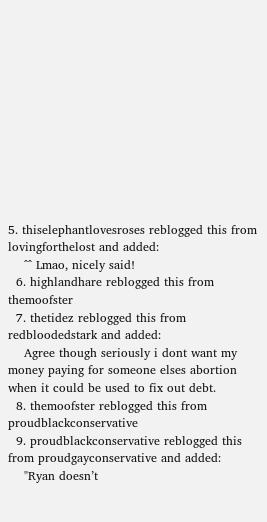5. thiselephantlovesroses reblogged this from lovingforthelost and added:
    ^^ Lmao, nicely said!
  6. highlandhare reblogged this from themoofster
  7. thetidez reblogged this from redbloodedstark and added:
    Agree though seriously i dont want my money paying for someone elses abortion when it could be used to fix out debt.
  8. themoofster reblogged this from proudblackconservative
  9. proudblackconservative reblogged this from proudgayconservative and added:
    "Ryan doesn’t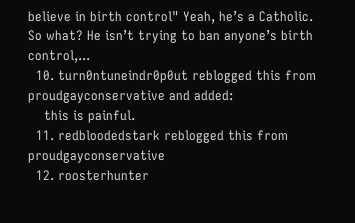believe in birth control" Yeah, he’s a Catholic. So what? He isn’t trying to ban anyone’s birth control,...
  10. turn0ntuneindr0p0ut reblogged this from proudgayconservative and added:
    this is painful.
  11. redbloodedstark reblogged this from proudgayconservative
  12. roosterhunter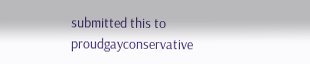submitted this to proudgayconservative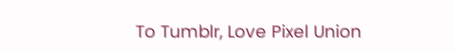To Tumblr, Love Pixel Union